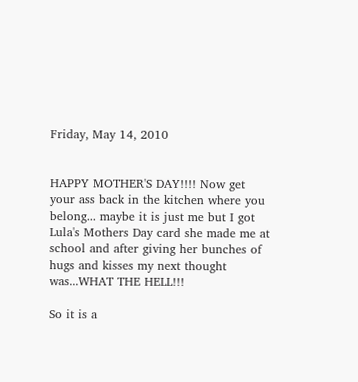Friday, May 14, 2010


HAPPY MOTHER'S DAY!!!! Now get your ass back in the kitchen where you belong... maybe it is just me but I got Lula's Mothers Day card she made me at school and after giving her bunches of hugs and kisses my next thought was...WHAT THE HELL!!!

So it is a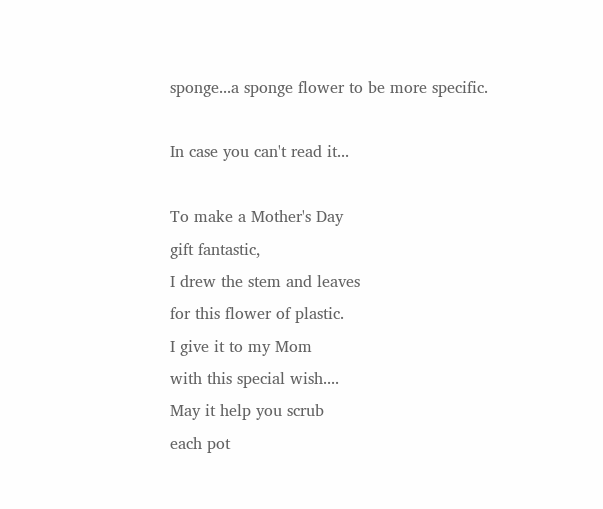sponge...a sponge flower to be more specific.

In case you can't read it...

To make a Mother's Day
gift fantastic,
I drew the stem and leaves
for this flower of plastic.
I give it to my Mom
with this special wish....
May it help you scrub
each pot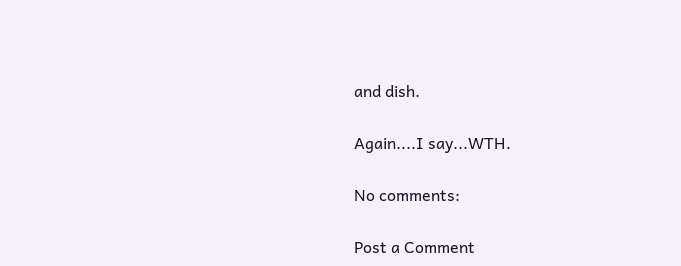and dish.

Again....I say...WTH.

No comments:

Post a Comment